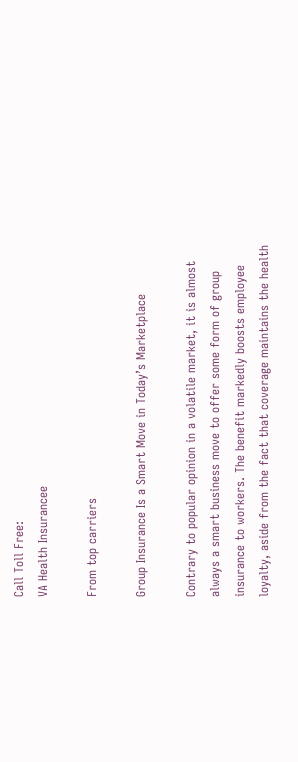Call Toll Free:
VA Health Insurancee

From top carriers

Group Insurance Is a Smart Move in Today’s Marketplace

Contrary to popular opinion in a volatile market, it is almost always a smart business move to offer some form of group insurance to workers. The benefit markedly boosts employee loyalty, aside from the fact that coverage maintains the health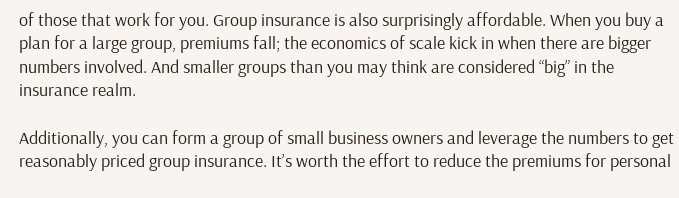of those that work for you. Group insurance is also surprisingly affordable. When you buy a plan for a large group, premiums fall; the economics of scale kick in when there are bigger numbers involved. And smaller groups than you may think are considered “big” in the insurance realm.

Additionally, you can form a group of small business owners and leverage the numbers to get reasonably priced group insurance. It’s worth the effort to reduce the premiums for personal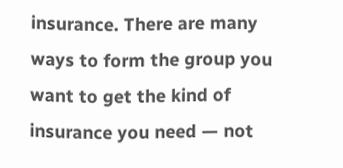insurance. There are many ways to form the group you want to get the kind of insurance you need — not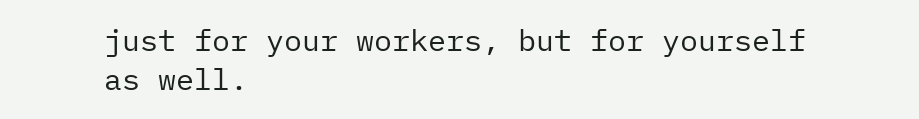just for your workers, but for yourself as well.